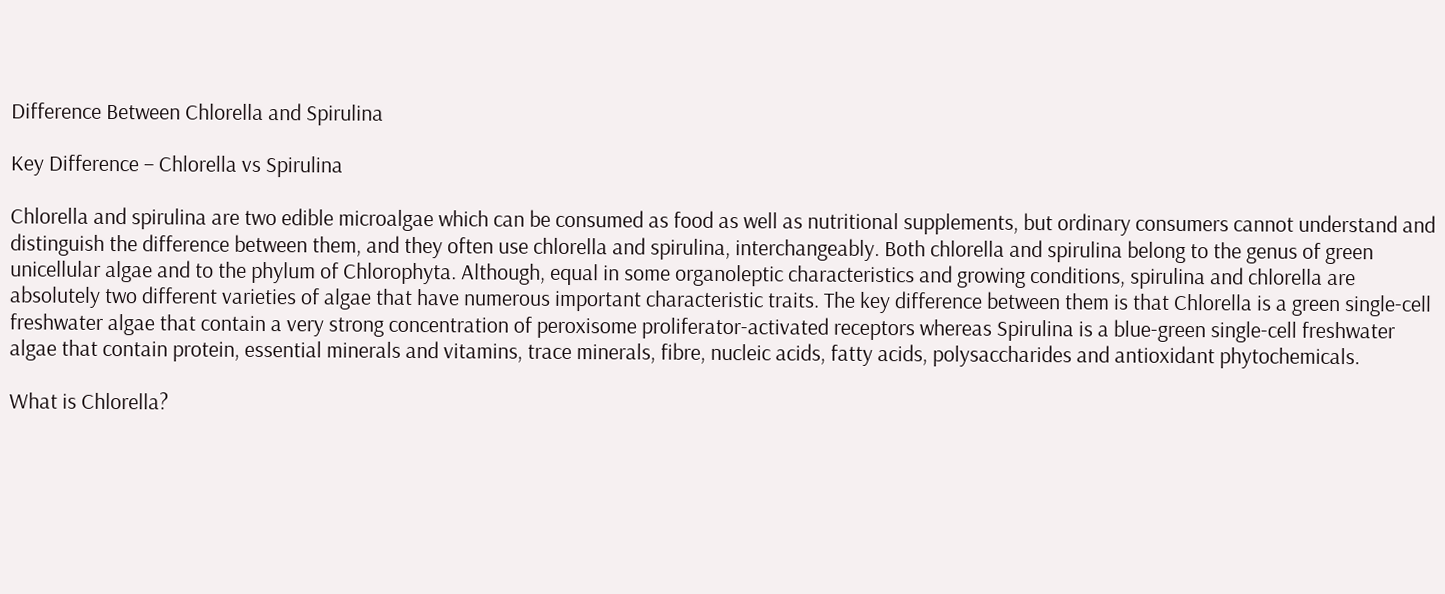Difference Between Chlorella and Spirulina

Key Difference – Chlorella vs Spirulina

Chlorella and spirulina are two edible microalgae which can be consumed as food as well as nutritional supplements, but ordinary consumers cannot understand and distinguish the difference between them, and they often use chlorella and spirulina, interchangeably. Both chlorella and spirulina belong to the genus of green unicellular algae and to the phylum of Chlorophyta. Although, equal in some organoleptic characteristics and growing conditions, spirulina and chlorella are absolutely two different varieties of algae that have numerous important characteristic traits. The key difference between them is that Chlorella is a green single-cell freshwater algae that contain a very strong concentration of peroxisome proliferator-activated receptors whereas Spirulina is a blue-green single-cell freshwater algae that contain protein, essential minerals and vitamins, trace minerals, fibre, nucleic acids, fatty acids, polysaccharides and antioxidant phytochemicals.

What is Chlorella?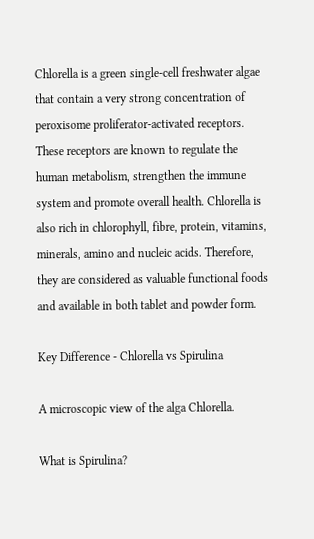Chlorella is a green single-cell freshwater algae that contain a very strong concentration of peroxisome proliferator-activated receptors. These receptors are known to regulate the human metabolism, strengthen the immune system and promote overall health. Chlorella is also rich in chlorophyll, fibre, protein, vitamins, minerals, amino and nucleic acids. Therefore, they are considered as valuable functional foods and available in both tablet and powder form.

Key Difference - Chlorella vs Spirulina

A microscopic view of the alga Chlorella.

What is Spirulina?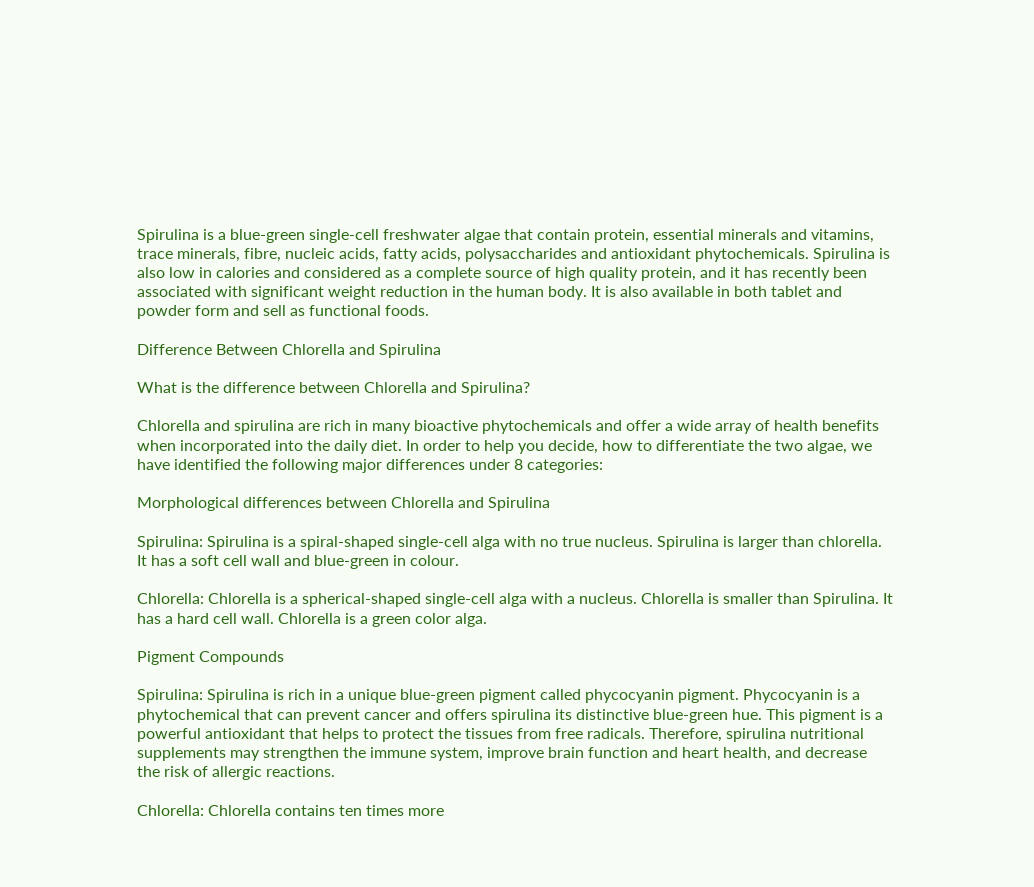Spirulina is a blue-green single-cell freshwater algae that contain protein, essential minerals and vitamins, trace minerals, fibre, nucleic acids, fatty acids, polysaccharides and antioxidant phytochemicals. Spirulina is also low in calories and considered as a complete source of high quality protein, and it has recently been associated with significant weight reduction in the human body. It is also available in both tablet and powder form and sell as functional foods.

Difference Between Chlorella and Spirulina

What is the difference between Chlorella and Spirulina?

Chlorella and spirulina are rich in many bioactive phytochemicals and offer a wide array of health benefits when incorporated into the daily diet. In order to help you decide, how to differentiate the two algae, we have identified the following major differences under 8 categories:

Morphological differences between Chlorella and Spirulina

Spirulina: Spirulina is a spiral-shaped single-cell alga with no true nucleus. Spirulina is larger than chlorella. It has a soft cell wall and blue-green in colour.

Chlorella: Chlorella is a spherical-shaped single-cell alga with a nucleus. Chlorella is smaller than Spirulina. It has a hard cell wall. Chlorella is a green color alga.

Pigment Compounds

Spirulina: Spirulina is rich in a unique blue-green pigment called phycocyanin pigment. Phycocyanin is a phytochemical that can prevent cancer and offers spirulina its distinctive blue-green hue. This pigment is a powerful antioxidant that helps to protect the tissues from free radicals. Therefore, spirulina nutritional supplements may strengthen the immune system, improve brain function and heart health, and decrease the risk of allergic reactions.

Chlorella: Chlorella contains ten times more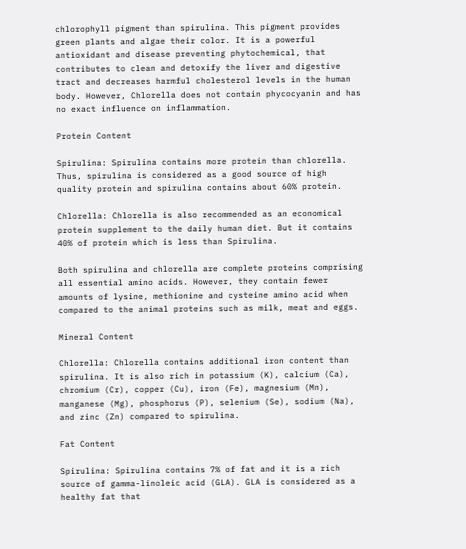chlorophyll pigment than spirulina. This pigment provides green plants and algae their color. It is a powerful antioxidant and disease preventing phytochemical, that contributes to clean and detoxify the liver and digestive tract and decreases harmful cholesterol levels in the human body. However, Chlorella does not contain phycocyanin and has no exact influence on inflammation.

Protein Content

Spirulina: Spirulina contains more protein than chlorella. Thus, spirulina is considered as a good source of high quality protein and spirulina contains about 60% protein.

Chlorella: Chlorella is also recommended as an economical protein supplement to the daily human diet. But it contains 40% of protein which is less than Spirulina.

Both spirulina and chlorella are complete proteins comprising all essential amino acids. However, they contain fewer amounts of lysine, methionine and cysteine amino acid when compared to the animal proteins such as milk, meat and eggs.

Mineral Content

Chlorella: Chlorella contains additional iron content than spirulina. It is also rich in potassium (K), calcium (Ca), chromium (Cr), copper (Cu), iron (Fe), magnesium (Mn), manganese (Mg), phosphorus (P), selenium (Se), sodium (Na), and zinc (Zn) compared to spirulina.

Fat Content

Spirulina: Spirulina contains 7% of fat and it is a rich source of gamma-linoleic acid (GLA). GLA is considered as a healthy fat that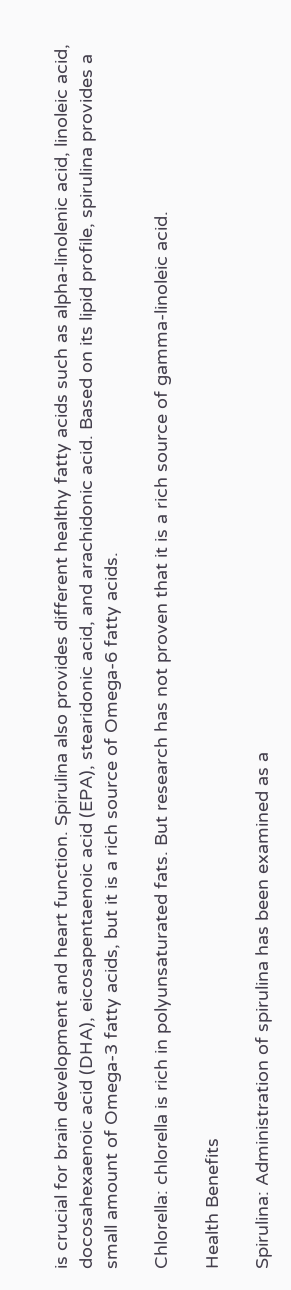is crucial for brain development and heart function. Spirulina also provides different healthy fatty acids such as alpha-linolenic acid, linoleic acid, docosahexaenoic acid (DHA), eicosapentaenoic acid (EPA), stearidonic acid, and arachidonic acid. Based on its lipid profile, spirulina provides a small amount of Omega-3 fatty acids, but it is a rich source of Omega-6 fatty acids.

Chlorella: chlorella is rich in polyunsaturated fats. But research has not proven that it is a rich source of gamma-linoleic acid.

Health Benefits

Spirulina: Administration of spirulina has been examined as a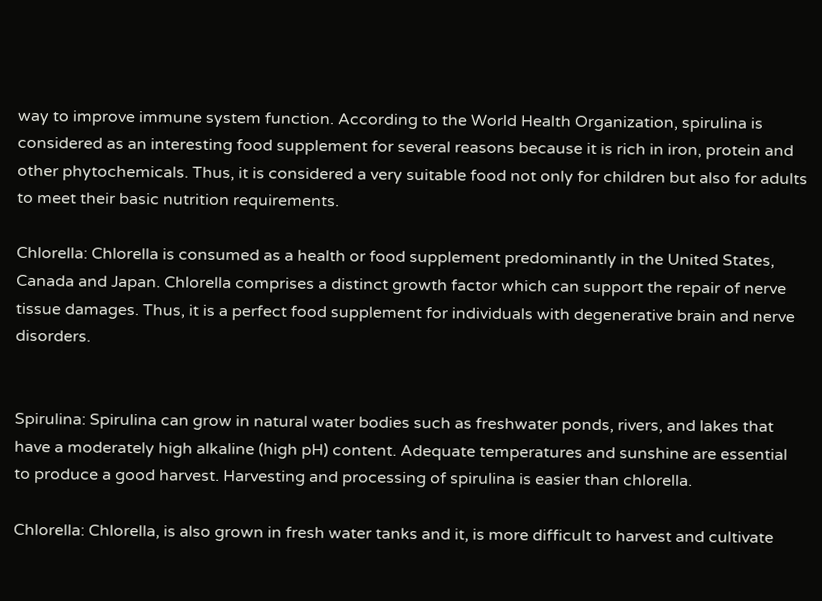way to improve immune system function. According to the World Health Organization, spirulina is considered as an interesting food supplement for several reasons because it is rich in iron, protein and other phytochemicals. Thus, it is considered a very suitable food not only for children but also for adults to meet their basic nutrition requirements.

Chlorella: Chlorella is consumed as a health or food supplement predominantly in the United States, Canada and Japan. Chlorella comprises a distinct growth factor which can support the repair of nerve tissue damages. Thus, it is a perfect food supplement for individuals with degenerative brain and nerve disorders.


Spirulina: Spirulina can grow in natural water bodies such as freshwater ponds, rivers, and lakes that have a moderately high alkaline (high pH) content. Adequate temperatures and sunshine are essential to produce a good harvest. Harvesting and processing of spirulina is easier than chlorella.

Chlorella: Chlorella, is also grown in fresh water tanks and it, is more difficult to harvest and cultivate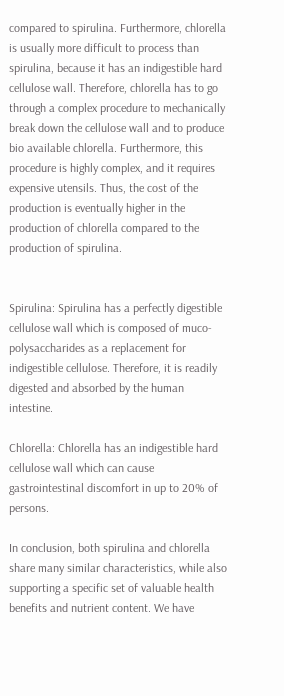compared to spirulina. Furthermore, chlorella is usually more difficult to process than spirulina, because it has an indigestible hard cellulose wall. Therefore, chlorella has to go through a complex procedure to mechanically break down the cellulose wall and to produce bio available chlorella. Furthermore, this procedure is highly complex, and it requires expensive utensils. Thus, the cost of the production is eventually higher in the production of chlorella compared to the production of spirulina.


Spirulina: Spirulina has a perfectly digestible cellulose wall which is composed of muco-polysaccharides as a replacement for indigestible cellulose. Therefore, it is readily digested and absorbed by the human intestine.

Chlorella: Chlorella has an indigestible hard cellulose wall which can cause gastrointestinal discomfort in up to 20% of persons.

In conclusion, both spirulina and chlorella share many similar characteristics, while also supporting a specific set of valuable health benefits and nutrient content. We have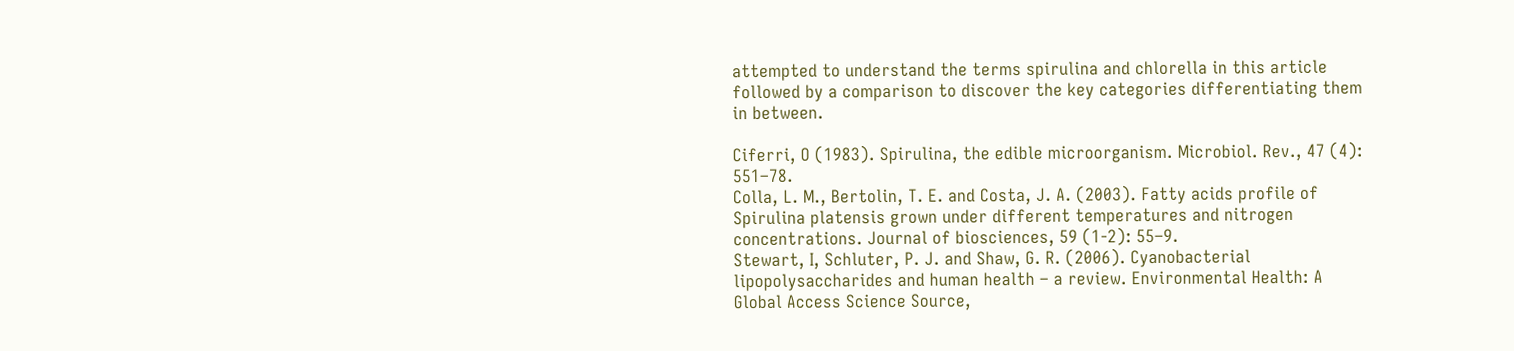attempted to understand the terms spirulina and chlorella in this article followed by a comparison to discover the key categories differentiating them in between.

Ciferri, O (1983). Spirulina, the edible microorganism. Microbiol. Rev., 47 (4): 551–78.
Colla, L. M., Bertolin, T. E. and Costa, J. A. (2003). Fatty acids profile of Spirulina platensis grown under different temperatures and nitrogen concentrations. Journal of biosciences, 59 (1-2): 55–9.
Stewart, I, Schluter, P. J. and Shaw, G. R. (2006). Cyanobacterial lipopolysaccharides and human health – a review. Environmental Health: A Global Access Science Source,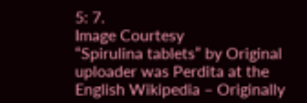5: 7.
Image Courtesy
“Spirulina tablets” by Original uploader was Perdita at the English Wikipedia – Originally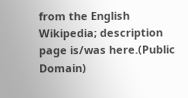from the English Wikipedia; description page is/was here.(Public Domain)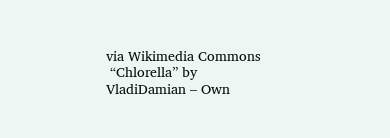via Wikimedia Commons
 “Chlorella” by VladiDamian – Own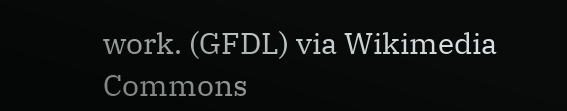work. (GFDL) via Wikimedia Commons